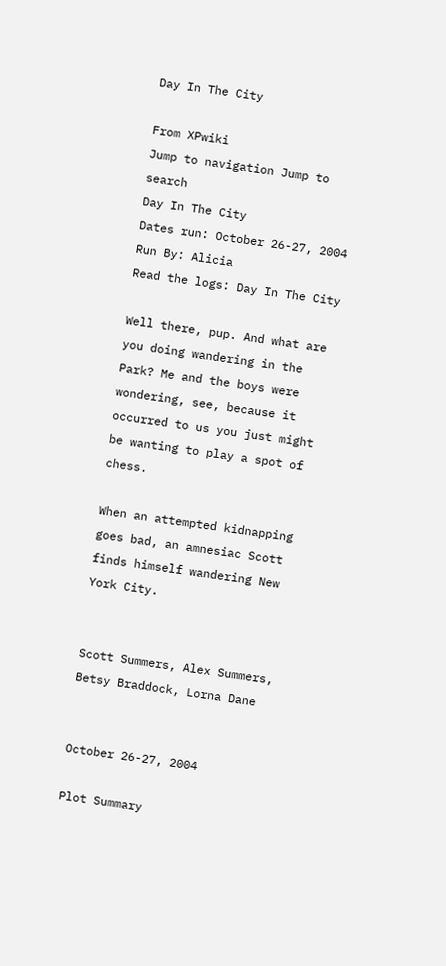Day In The City

From XPwiki
Jump to navigation Jump to search
Day In The City
Dates run: October 26-27, 2004
Run By: Alicia
Read the logs: Day In The City

Well there, pup. And what are you doing wandering in the Park? Me and the boys were wondering, see, because it occurred to us you just might be wanting to play a spot of chess.

When an attempted kidnapping goes bad, an amnesiac Scott finds himself wandering New York City.


Scott Summers, Alex Summers, Betsy Braddock, Lorna Dane


October 26-27, 2004

Plot Summary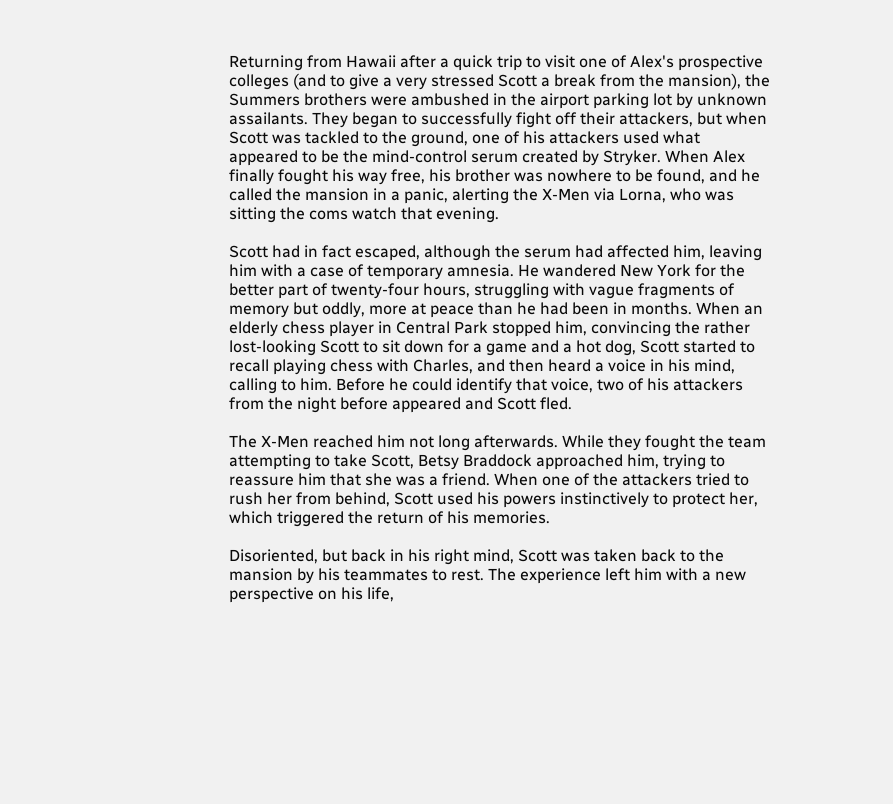Returning from Hawaii after a quick trip to visit one of Alex's prospective colleges (and to give a very stressed Scott a break from the mansion), the Summers brothers were ambushed in the airport parking lot by unknown assailants. They began to successfully fight off their attackers, but when Scott was tackled to the ground, one of his attackers used what appeared to be the mind-control serum created by Stryker. When Alex finally fought his way free, his brother was nowhere to be found, and he called the mansion in a panic, alerting the X-Men via Lorna, who was sitting the coms watch that evening.

Scott had in fact escaped, although the serum had affected him, leaving him with a case of temporary amnesia. He wandered New York for the better part of twenty-four hours, struggling with vague fragments of memory but oddly, more at peace than he had been in months. When an elderly chess player in Central Park stopped him, convincing the rather lost-looking Scott to sit down for a game and a hot dog, Scott started to recall playing chess with Charles, and then heard a voice in his mind, calling to him. Before he could identify that voice, two of his attackers from the night before appeared and Scott fled.

The X-Men reached him not long afterwards. While they fought the team attempting to take Scott, Betsy Braddock approached him, trying to reassure him that she was a friend. When one of the attackers tried to rush her from behind, Scott used his powers instinctively to protect her, which triggered the return of his memories.

Disoriented, but back in his right mind, Scott was taken back to the mansion by his teammates to rest. The experience left him with a new perspective on his life,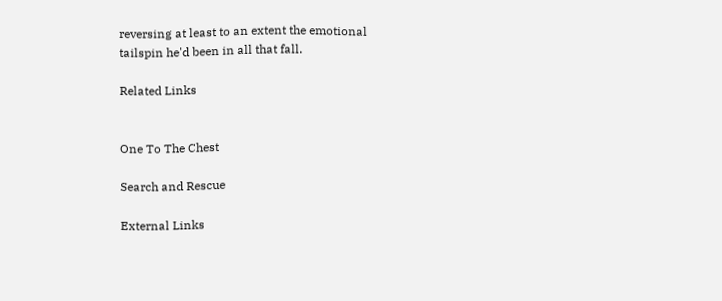reversing at least to an extent the emotional tailspin he'd been in all that fall.

Related Links


One To The Chest

Search and Rescue

External Links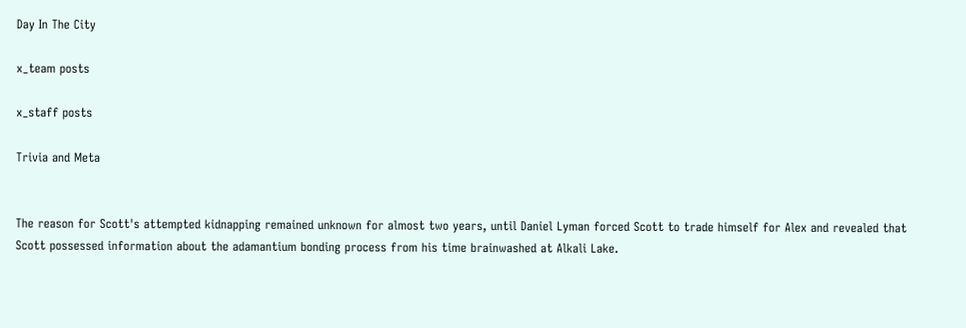Day In The City

x_team posts

x_staff posts

Trivia and Meta


The reason for Scott's attempted kidnapping remained unknown for almost two years, until Daniel Lyman forced Scott to trade himself for Alex and revealed that Scott possessed information about the adamantium bonding process from his time brainwashed at Alkali Lake.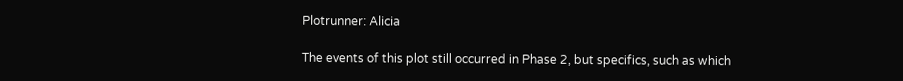Plotrunner: Alicia

The events of this plot still occurred in Phase 2, but specifics, such as which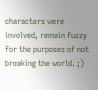characters were involved, remain fuzzy for the purposes of not breaking the world. ;)